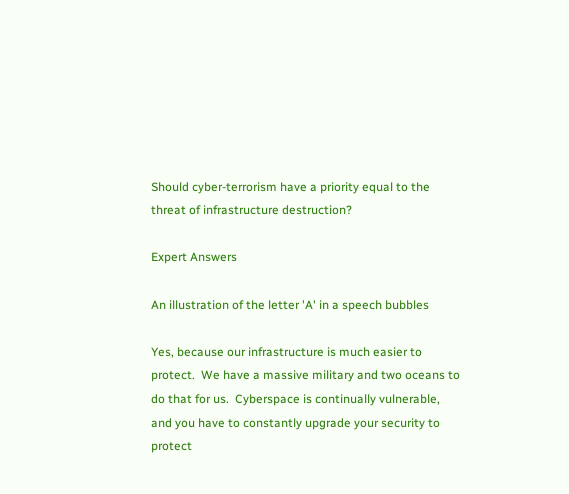Should cyber-terrorism have a priority equal to the threat of infrastructure destruction?

Expert Answers

An illustration of the letter 'A' in a speech bubbles

Yes, because our infrastructure is much easier to protect.  We have a massive military and two oceans to do that for us.  Cyberspace is continually vulnerable, and you have to constantly upgrade your security to protect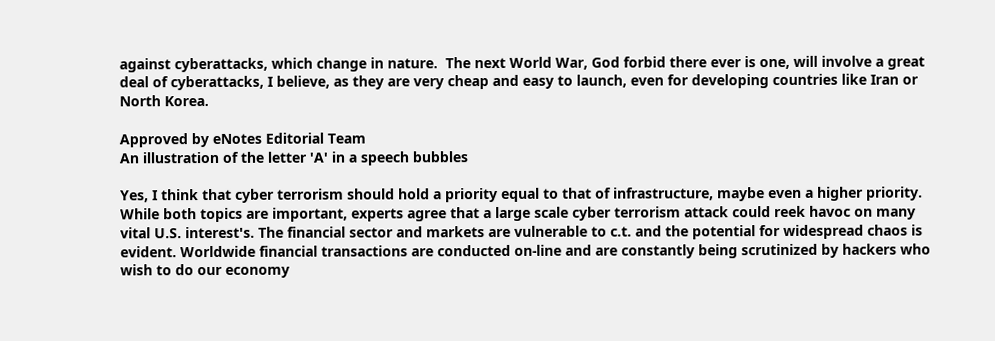against cyberattacks, which change in nature.  The next World War, God forbid there ever is one, will involve a great deal of cyberattacks, I believe, as they are very cheap and easy to launch, even for developing countries like Iran or North Korea.

Approved by eNotes Editorial Team
An illustration of the letter 'A' in a speech bubbles

Yes, I think that cyber terrorism should hold a priority equal to that of infrastructure, maybe even a higher priority. While both topics are important, experts agree that a large scale cyber terrorism attack could reek havoc on many vital U.S. interest's. The financial sector and markets are vulnerable to c.t. and the potential for widespread chaos is evident. Worldwide financial transactions are conducted on-line and are constantly being scrutinized by hackers who wish to do our economy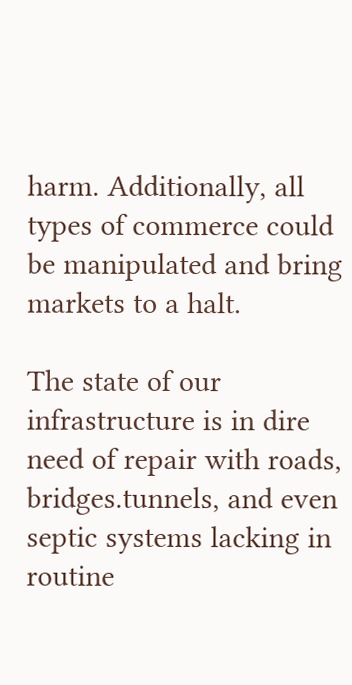harm. Additionally, all types of commerce could be manipulated and bring markets to a halt.

The state of our infrastructure is in dire need of repair with roads, bridges.tunnels, and even septic systems lacking in routine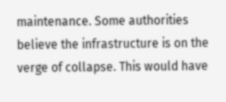maintenance. Some authorities believe the infrastructure is on the verge of collapse. This would have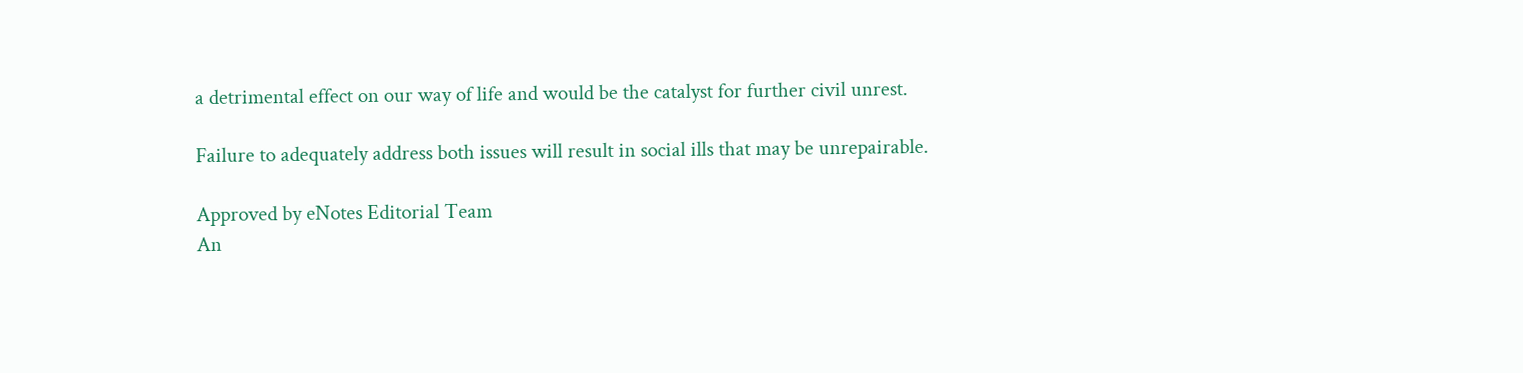a detrimental effect on our way of life and would be the catalyst for further civil unrest.

Failure to adequately address both issues will result in social ills that may be unrepairable.

Approved by eNotes Editorial Team
An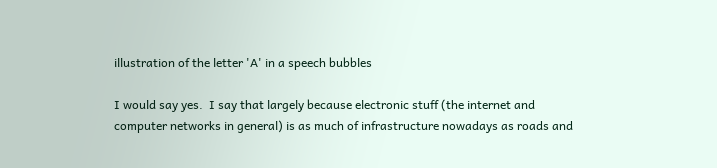illustration of the letter 'A' in a speech bubbles

I would say yes.  I say that largely because electronic stuff (the internet and computer networks in general) is as much of infrastructure nowadays as roads and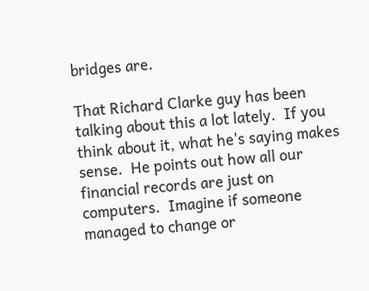bridges are.

That Richard Clarke guy has been talking about this a lot lately.  If you think about it, what he's saying makes sense.  He points out how all our financial records are just on computers.  Imagine if someone managed to change or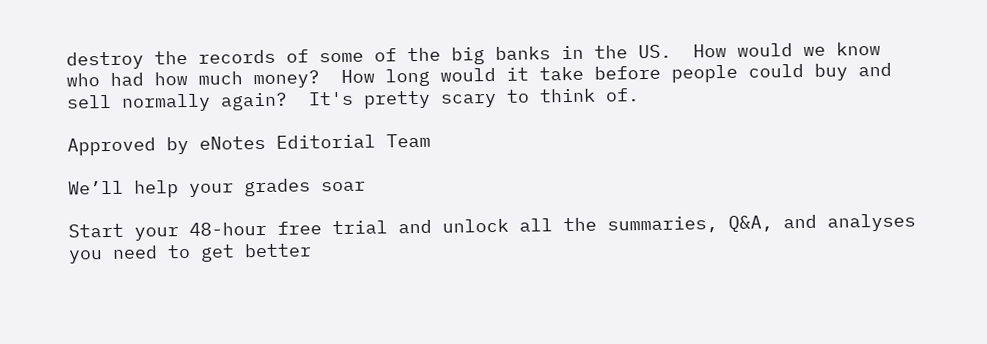destroy the records of some of the big banks in the US.  How would we know who had how much money?  How long would it take before people could buy and sell normally again?  It's pretty scary to think of.

Approved by eNotes Editorial Team

We’ll help your grades soar

Start your 48-hour free trial and unlock all the summaries, Q&A, and analyses you need to get better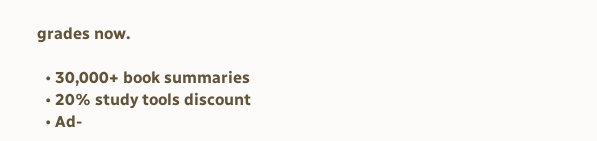grades now.

  • 30,000+ book summaries
  • 20% study tools discount
  • Ad-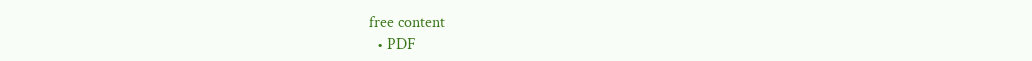free content
  • PDF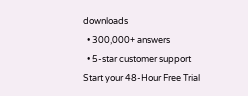downloads
  • 300,000+ answers
  • 5-star customer support
Start your 48-Hour Free Trial